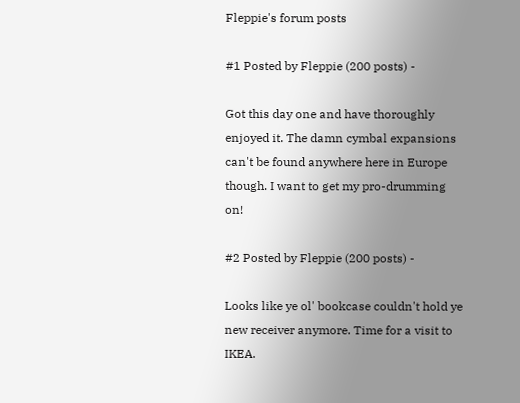Fleppie's forum posts

#1 Posted by Fleppie (200 posts) -

Got this day one and have thoroughly enjoyed it. The damn cymbal expansions can't be found anywhere here in Europe though. I want to get my pro-drumming on!

#2 Posted by Fleppie (200 posts) -

Looks like ye ol' bookcase couldn't hold ye new receiver anymore. Time for a visit to IKEA.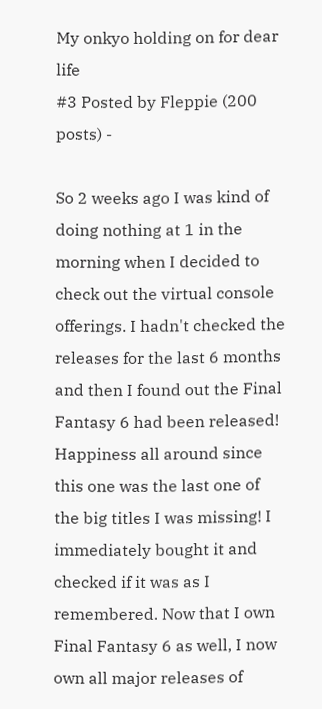My onkyo holding on for dear life
#3 Posted by Fleppie (200 posts) -

So 2 weeks ago I was kind of doing nothing at 1 in the morning when I decided to check out the virtual console offerings. I hadn't checked the releases for the last 6 months and then I found out the Final Fantasy 6 had been released! Happiness all around since this one was the last one of the big titles I was missing! I immediately bought it and checked if it was as I remembered. Now that I own Final Fantasy 6 as well, I now own all major releases of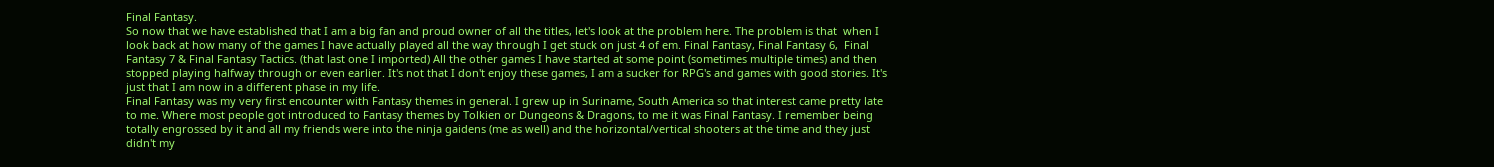Final Fantasy.
So now that we have established that I am a big fan and proud owner of all the titles, let's look at the problem here. The problem is that  when I look back at how many of the games I have actually played all the way through I get stuck on just 4 of em. Final Fantasy, Final Fantasy 6,  Final Fantasy 7 & Final Fantasy Tactics. (that last one I imported) All the other games I have started at some point (sometimes multiple times) and then stopped playing halfway through or even earlier. It's not that I don't enjoy these games, I am a sucker for RPG's and games with good stories. It's just that I am now in a different phase in my life.
Final Fantasy was my very first encounter with Fantasy themes in general. I grew up in Suriname, South America so that interest came pretty late to me. Where most people got introduced to Fantasy themes by Tolkien or Dungeons & Dragons, to me it was Final Fantasy. I remember being totally engrossed by it and all my friends were into the ninja gaidens (me as well) and the horizontal/vertical shooters at the time and they just didn't my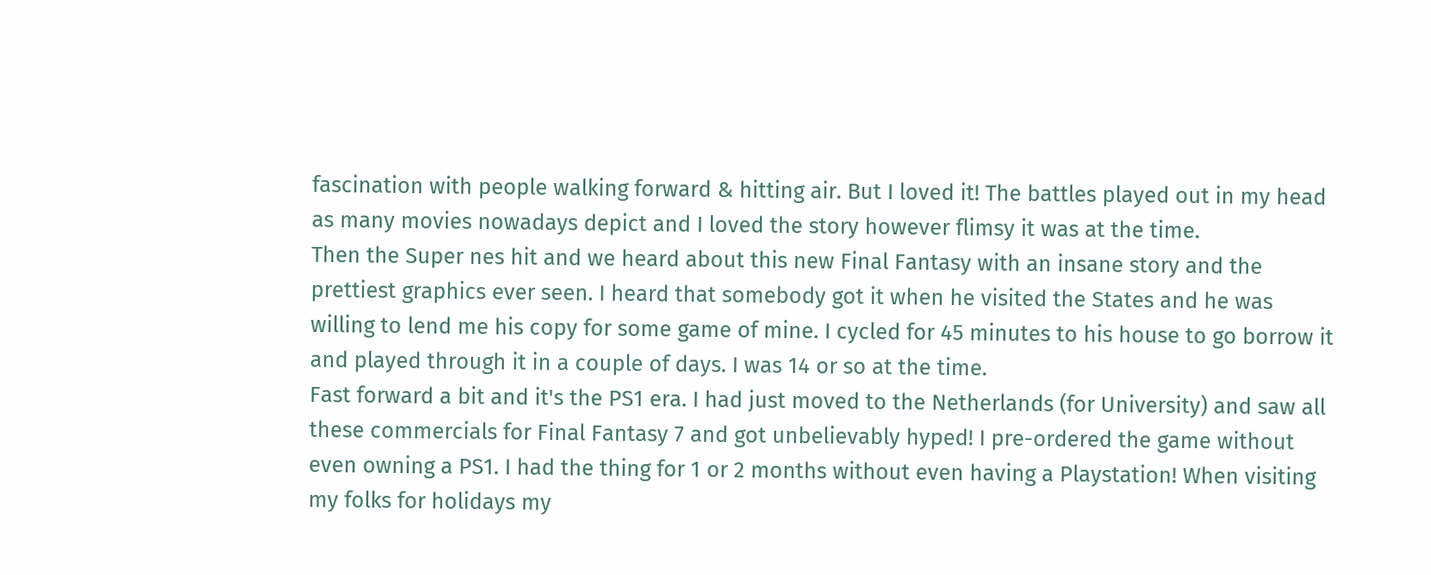fascination with people walking forward & hitting air. But I loved it! The battles played out in my head as many movies nowadays depict and I loved the story however flimsy it was at the time.
Then the Super nes hit and we heard about this new Final Fantasy with an insane story and the prettiest graphics ever seen. I heard that somebody got it when he visited the States and he was willing to lend me his copy for some game of mine. I cycled for 45 minutes to his house to go borrow it and played through it in a couple of days. I was 14 or so at the time.
Fast forward a bit and it's the PS1 era. I had just moved to the Netherlands (for University) and saw all these commercials for Final Fantasy 7 and got unbelievably hyped! I pre-ordered the game without even owning a PS1. I had the thing for 1 or 2 months without even having a Playstation! When visiting my folks for holidays my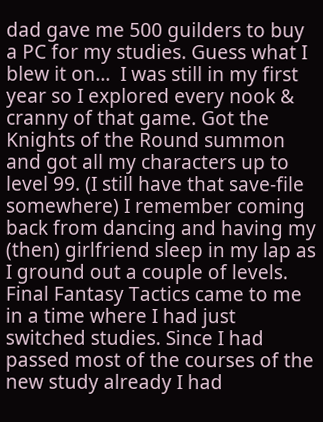dad gave me 500 guilders to buy  a PC for my studies. Guess what I blew it on...  I was still in my first year so I explored every nook & cranny of that game. Got the Knights of the Round summon and got all my characters up to level 99. (I still have that save-file somewhere) I remember coming back from dancing and having my (then) girlfriend sleep in my lap as I ground out a couple of levels.
Final Fantasy Tactics came to me in a time where I had just switched studies. Since I had passed most of the courses of the new study already I had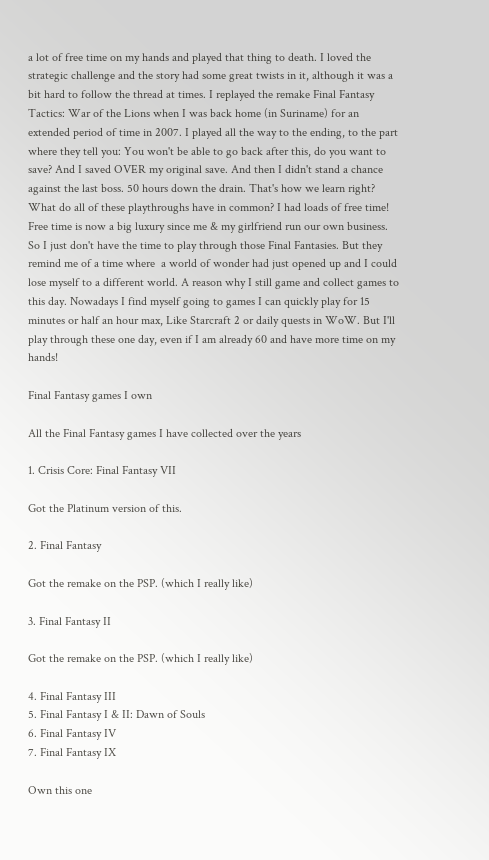a lot of free time on my hands and played that thing to death. I loved the strategic challenge and the story had some great twists in it, although it was a bit hard to follow the thread at times. I replayed the remake Final Fantasy Tactics: War of the Lions when I was back home (in Suriname) for an extended period of time in 2007. I played all the way to the ending, to the part where they tell you: You won't be able to go back after this, do you want to save? And I saved OVER my original save. And then I didn't stand a chance against the last boss. 50 hours down the drain. That's how we learn right?
What do all of these playthroughs have in common? I had loads of free time! Free time is now a big luxury since me & my girlfriend run our own business. So I just don't have the time to play through those Final Fantasies. But they remind me of a time where  a world of wonder had just opened up and I could lose myself to a different world. A reason why I still game and collect games to this day. Nowadays I find myself going to games I can quickly play for 15 minutes or half an hour max, Like Starcraft 2 or daily quests in WoW. But I'll play through these one day, even if I am already 60 and have more time on my hands!

Final Fantasy games I own

All the Final Fantasy games I have collected over the years

1. Crisis Core: Final Fantasy VII

Got the Platinum version of this.

2. Final Fantasy

Got the remake on the PSP. (which I really like)

3. Final Fantasy II

Got the remake on the PSP. (which I really like)

4. Final Fantasy III
5. Final Fantasy I & II: Dawn of Souls
6. Final Fantasy IV
7. Final Fantasy IX

Own this one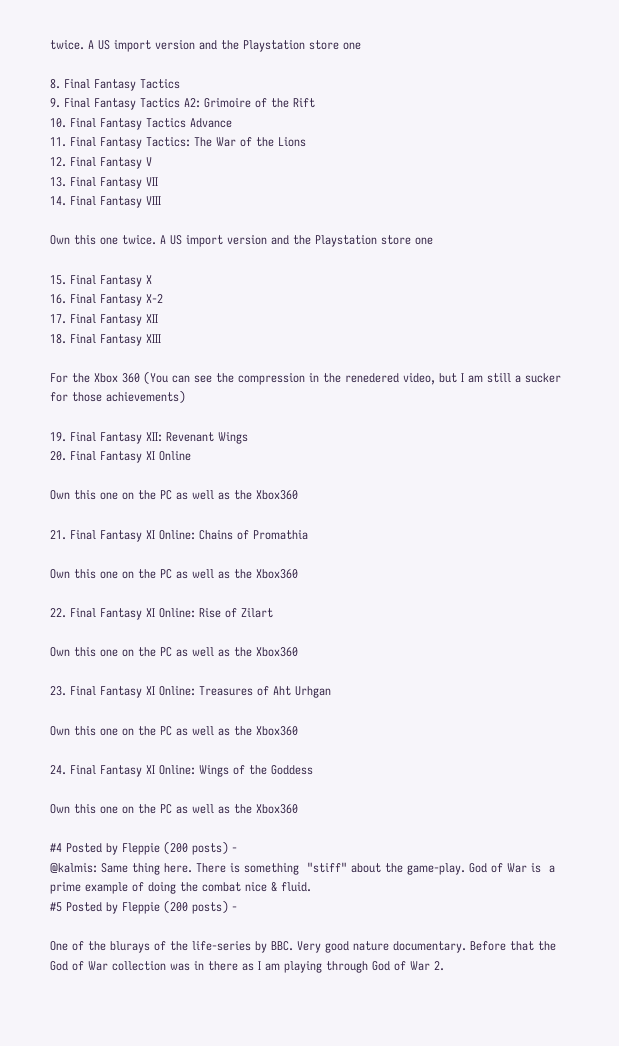twice. A US import version and the Playstation store one

8. Final Fantasy Tactics
9. Final Fantasy Tactics A2: Grimoire of the Rift
10. Final Fantasy Tactics Advance
11. Final Fantasy Tactics: The War of the Lions
12. Final Fantasy V
13. Final Fantasy VII
14. Final Fantasy VIII

Own this one twice. A US import version and the Playstation store one

15. Final Fantasy X
16. Final Fantasy X-2
17. Final Fantasy XII
18. Final Fantasy XIII

For the Xbox 360 (You can see the compression in the renedered video, but I am still a sucker for those achievements)

19. Final Fantasy XII: Revenant Wings
20. Final Fantasy XI Online

Own this one on the PC as well as the Xbox360

21. Final Fantasy XI Online: Chains of Promathia

Own this one on the PC as well as the Xbox360

22. Final Fantasy XI Online: Rise of Zilart

Own this one on the PC as well as the Xbox360

23. Final Fantasy XI Online: Treasures of Aht Urhgan

Own this one on the PC as well as the Xbox360

24. Final Fantasy XI Online: Wings of the Goddess

Own this one on the PC as well as the Xbox360

#4 Posted by Fleppie (200 posts) -
@kalmis: Same thing here. There is something  "stiff" about the game-play. God of War is  a prime example of doing the combat nice & fluid.
#5 Posted by Fleppie (200 posts) -

One of the blurays of the life-series by BBC. Very good nature documentary. Before that the God of War collection was in there as I am playing through God of War 2.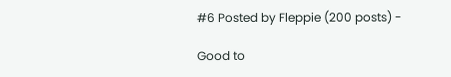#6 Posted by Fleppie (200 posts) -

Good to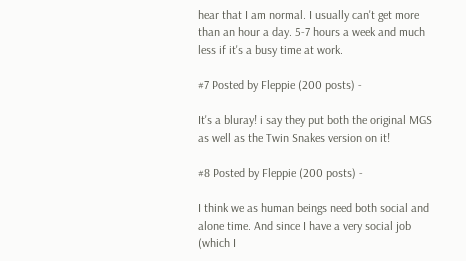hear that I am normal. I usually can't get more than an hour a day. 5-7 hours a week and much less if it's a busy time at work.

#7 Posted by Fleppie (200 posts) -

It's a bluray! i say they put both the original MGS as well as the Twin Snakes version on it!

#8 Posted by Fleppie (200 posts) -

I think we as human beings need both social and alone time. And since I have a very social job (which I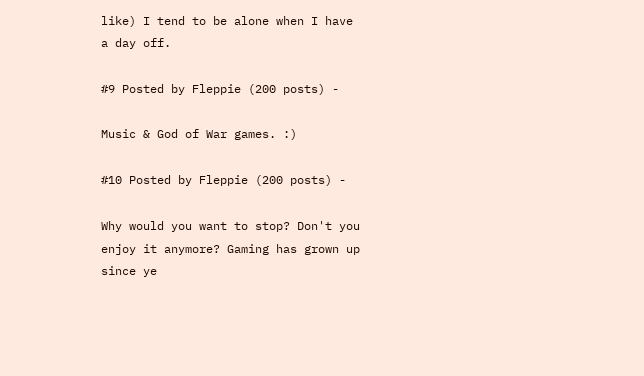like) I tend to be alone when I have a day off.

#9 Posted by Fleppie (200 posts) -

Music & God of War games. :)

#10 Posted by Fleppie (200 posts) -

Why would you want to stop? Don't you enjoy it anymore? Gaming has grown up since ye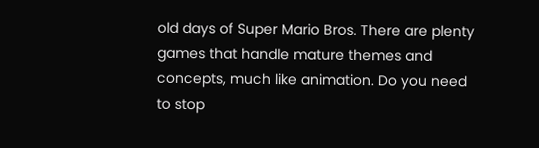old days of Super Mario Bros. There are plenty games that handle mature themes and concepts, much like animation. Do you need to stop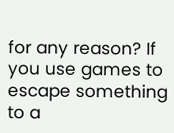for any reason? If you use games to escape something to a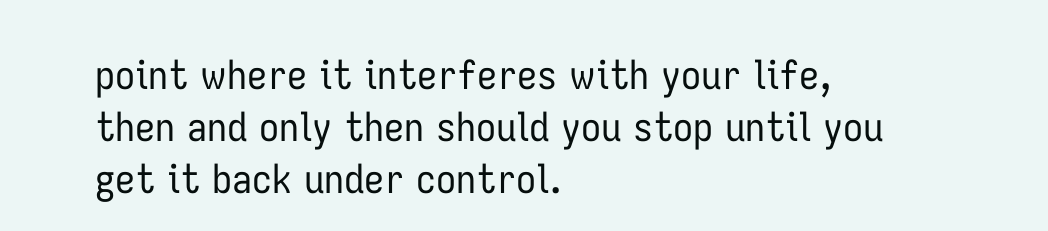point where it interferes with your life, then and only then should you stop until you get it back under control.